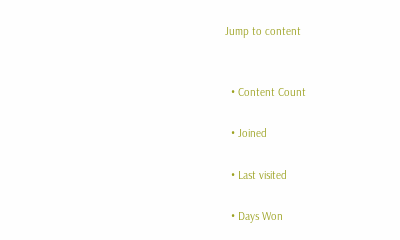Jump to content


  • Content Count

  • Joined

  • Last visited

  • Days Won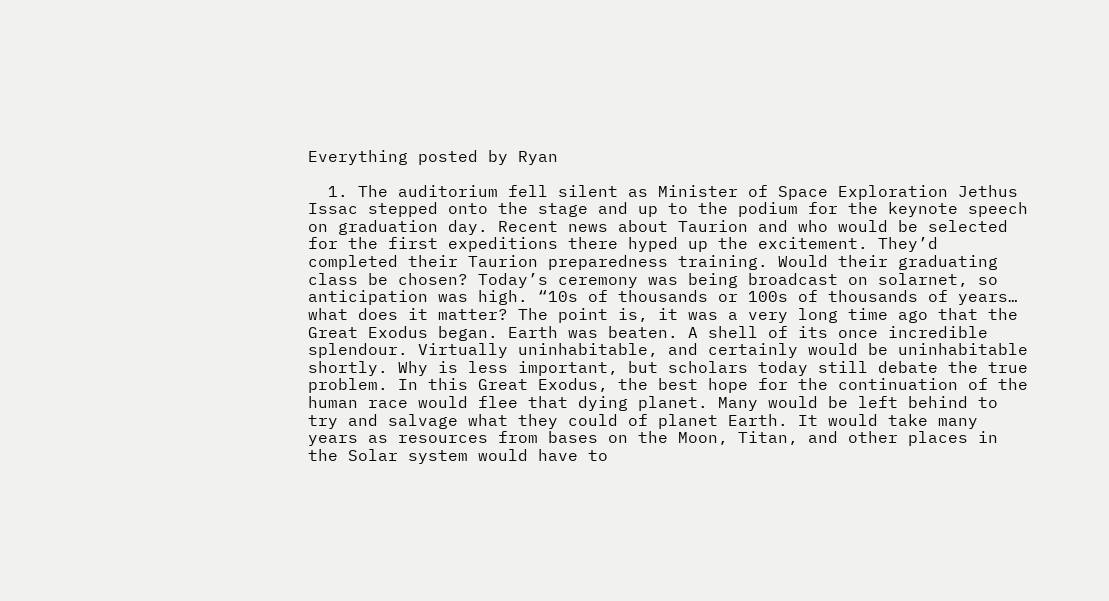Everything posted by Ryan

  1. The auditorium fell silent as Minister of Space Exploration Jethus Issac stepped onto the stage and up to the podium for the keynote speech on graduation day. Recent news about Taurion and who would be selected for the first expeditions there hyped up the excitement. They’d completed their Taurion preparedness training. Would their graduating class be chosen? Today’s ceremony was being broadcast on solarnet, so anticipation was high. “10s of thousands or 100s of thousands of years… what does it matter? The point is, it was a very long time ago that the Great Exodus began. Earth was beaten. A shell of its once incredible splendour. Virtually uninhabitable, and certainly would be uninhabitable shortly. Why is less important, but scholars today still debate the true problem. In this Great Exodus, the best hope for the continuation of the human race would flee that dying planet. Many would be left behind to try and salvage what they could of planet Earth. It would take many years as resources from bases on the Moon, Titan, and other places in the Solar system would have to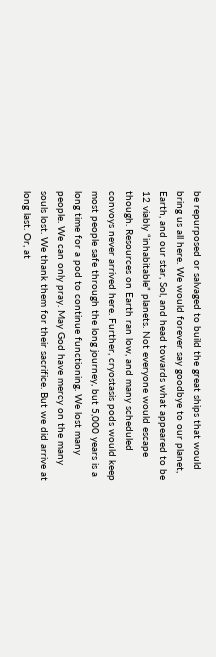be repurposed or salvaged to build the great ships that would bring us all here. We would forever say goodbye to our planet, Earth, and our star, Sol, and head towards what appeared to be 12 viably “inhabitable” planets. Not everyone would escape though. Resources on Earth ran low, and many scheduled convoys never arrived here. Further, cryostasis pods would keep most people safe through the long journey, but 5,000 years is a long time for a pod to continue functioning. We lost many people. We can only pray. May God have mercy on the many souls lost. We thank them for their sacrifice. But we did arrive at long last. Or, at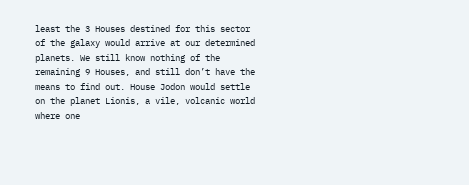least the 3 Houses destined for this sector of the galaxy would arrive at our determined planets. We still know nothing of the remaining 9 Houses, and still don’t have the means to find out. House Jodon would settle on the planet Lionis, a vile, volcanic world where one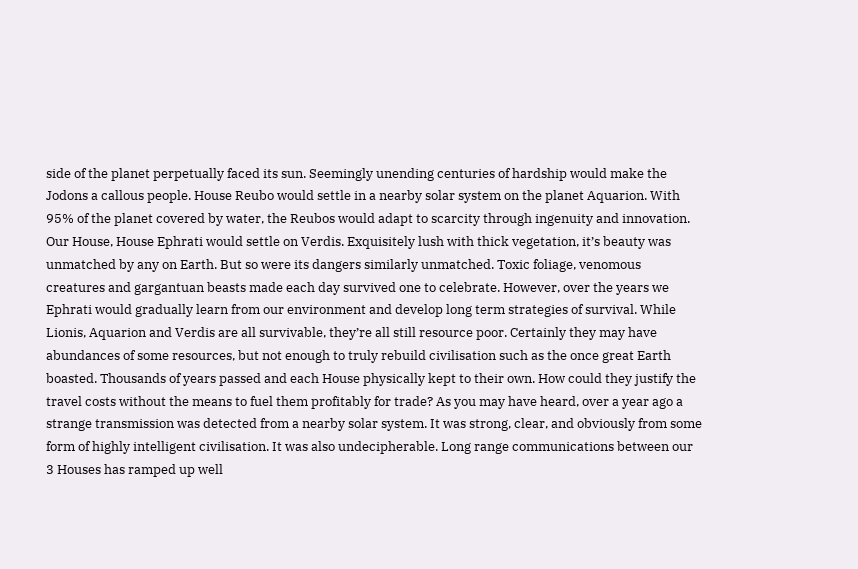side of the planet perpetually faced its sun. Seemingly unending centuries of hardship would make the Jodons a callous people. House Reubo would settle in a nearby solar system on the planet Aquarion. With 95% of the planet covered by water, the Reubos would adapt to scarcity through ingenuity and innovation. Our House, House Ephrati would settle on Verdis. Exquisitely lush with thick vegetation, it’s beauty was unmatched by any on Earth. But so were its dangers similarly unmatched. Toxic foliage, venomous creatures and gargantuan beasts made each day survived one to celebrate. However, over the years we Ephrati would gradually learn from our environment and develop long term strategies of survival. While Lionis, Aquarion and Verdis are all survivable, they’re all still resource poor. Certainly they may have abundances of some resources, but not enough to truly rebuild civilisation such as the once great Earth boasted. Thousands of years passed and each House physically kept to their own. How could they justify the travel costs without the means to fuel them profitably for trade? As you may have heard, over a year ago a strange transmission was detected from a nearby solar system. It was strong, clear, and obviously from some form of highly intelligent civilisation. It was also undecipherable. Long range communications between our 3 Houses has ramped up well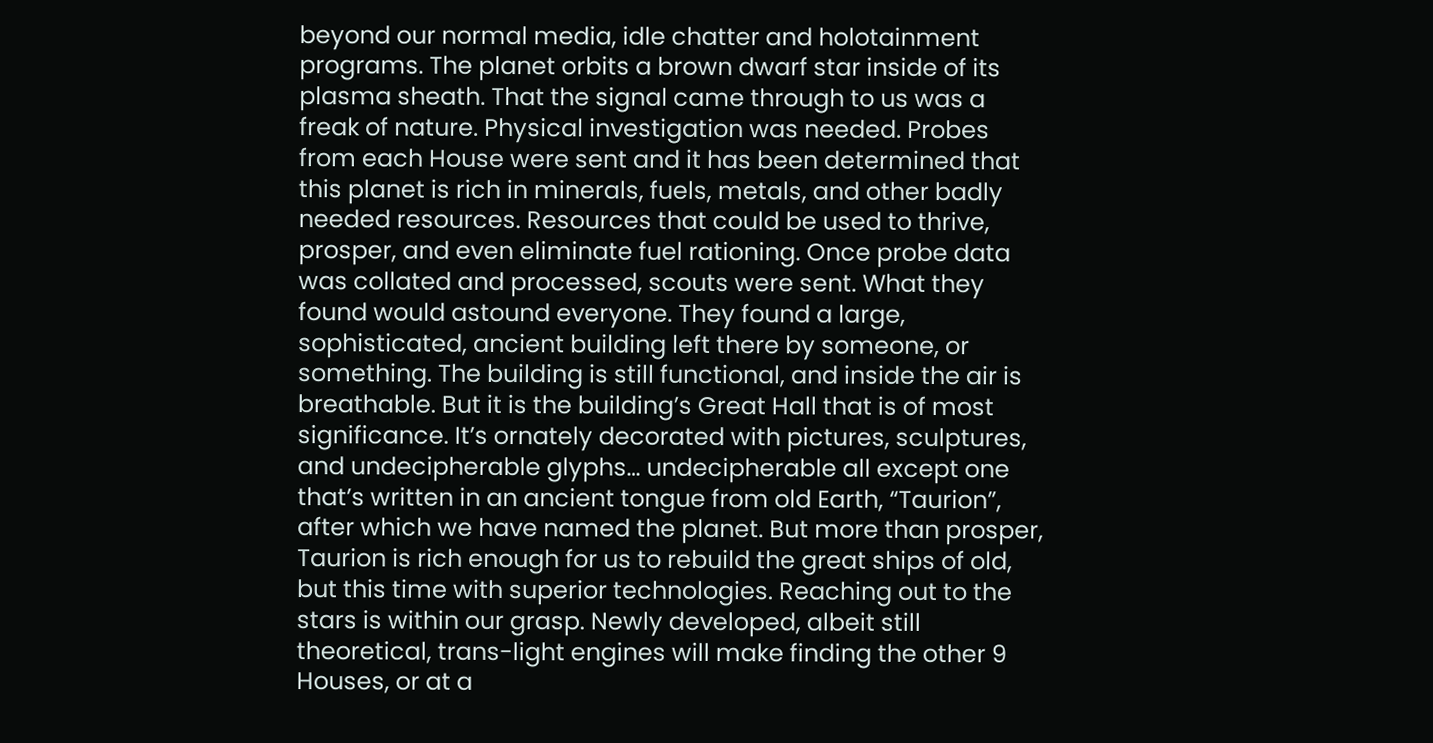beyond our normal media, idle chatter and holotainment programs. The planet orbits a brown dwarf star inside of its plasma sheath. That the signal came through to us was a freak of nature. Physical investigation was needed. Probes from each House were sent and it has been determined that this planet is rich in minerals, fuels, metals, and other badly needed resources. Resources that could be used to thrive, prosper, and even eliminate fuel rationing. Once probe data was collated and processed, scouts were sent. What they found would astound everyone. They found a large, sophisticated, ancient building left there by someone, or something. The building is still functional, and inside the air is breathable. But it is the building’s Great Hall that is of most significance. It’s ornately decorated with pictures, sculptures, and undecipherable glyphs… undecipherable all except one that’s written in an ancient tongue from old Earth, “Taurion”, after which we have named the planet. But more than prosper, Taurion is rich enough for us to rebuild the great ships of old, but this time with superior technologies. Reaching out to the stars is within our grasp. Newly developed, albeit still theoretical, trans-light engines will make finding the other 9 Houses, or at a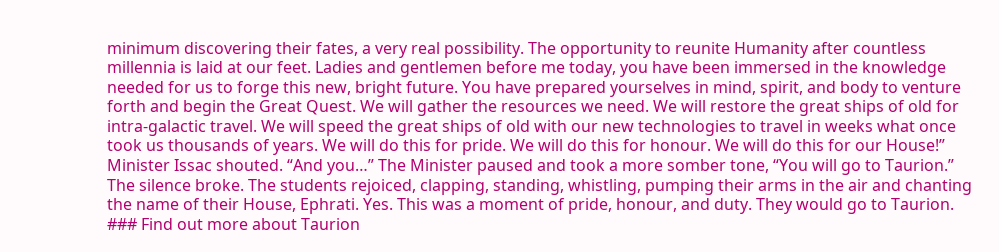minimum discovering their fates, a very real possibility. The opportunity to reunite Humanity after countless millennia is laid at our feet. Ladies and gentlemen before me today, you have been immersed in the knowledge needed for us to forge this new, bright future. You have prepared yourselves in mind, spirit, and body to venture forth and begin the Great Quest. We will gather the resources we need. We will restore the great ships of old for intra-galactic travel. We will speed the great ships of old with our new technologies to travel in weeks what once took us thousands of years. We will do this for pride. We will do this for honour. We will do this for our House!” Minister Issac shouted. “And you…” The Minister paused and took a more somber tone, “You will go to Taurion.” The silence broke. The students rejoiced, clapping, standing, whistling, pumping their arms in the air and chanting the name of their House, Ephrati. Yes. This was a moment of pride, honour, and duty. They would go to Taurion. ### Find out more about Taurion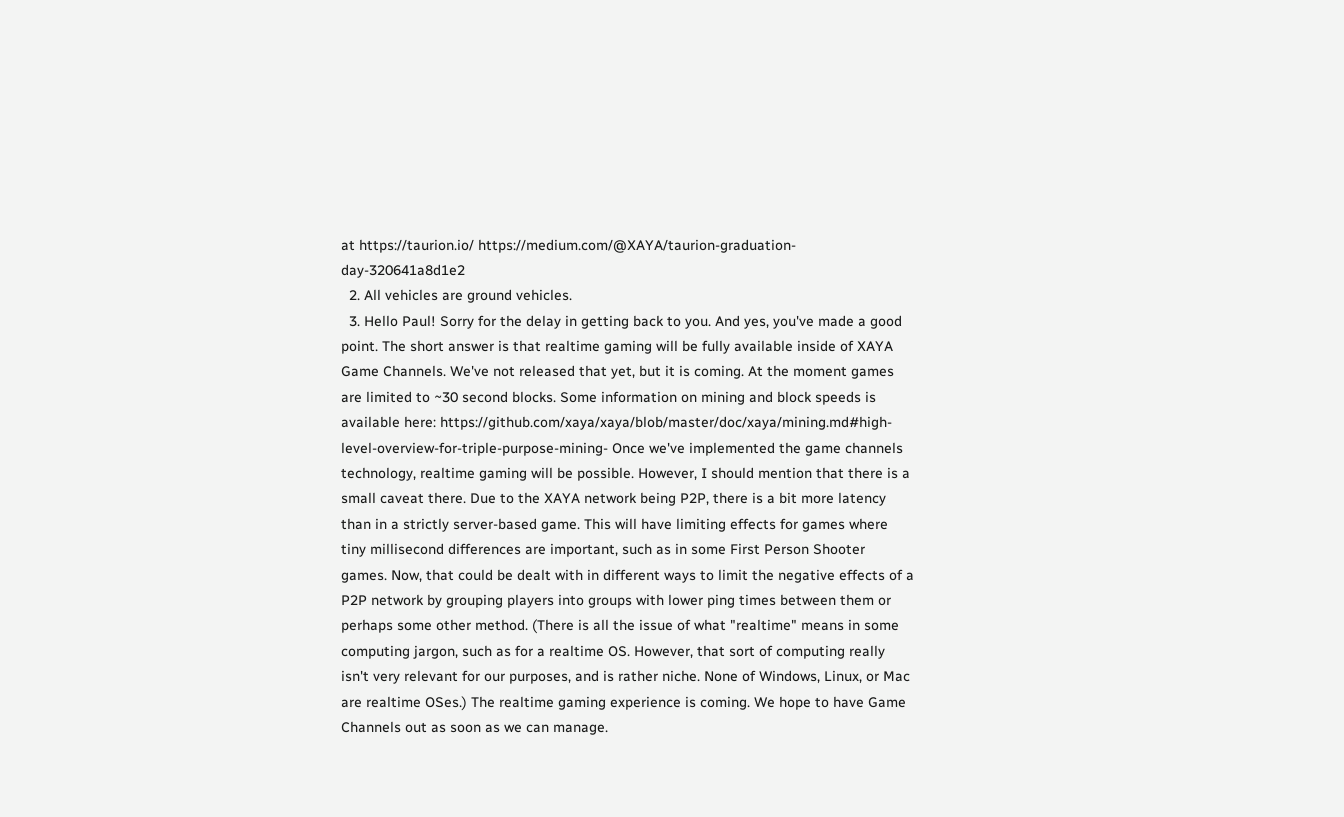at https://taurion.io/ https://medium.com/@XAYA/taurion-graduation-day-320641a8d1e2
  2. All vehicles are ground vehicles.
  3. Hello Paul! Sorry for the delay in getting back to you. And yes, you've made a good point. The short answer is that realtime gaming will be fully available inside of XAYA Game Channels. We've not released that yet, but it is coming. At the moment games are limited to ~30 second blocks. Some information on mining and block speeds is available here: https://github.com/xaya/xaya/blob/master/doc/xaya/mining.md#high-level-overview-for-triple-purpose-mining- Once we've implemented the game channels technology, realtime gaming will be possible. However, I should mention that there is a small caveat there. Due to the XAYA network being P2P, there is a bit more latency than in a strictly server-based game. This will have limiting effects for games where tiny millisecond differences are important, such as in some First Person Shooter games. Now, that could be dealt with in different ways to limit the negative effects of a P2P network by grouping players into groups with lower ping times between them or perhaps some other method. (There is all the issue of what "realtime" means in some computing jargon, such as for a realtime OS. However, that sort of computing really isn't very relevant for our purposes, and is rather niche. None of Windows, Linux, or Mac are realtime OSes.) The realtime gaming experience is coming. We hope to have Game Channels out as soon as we can manage.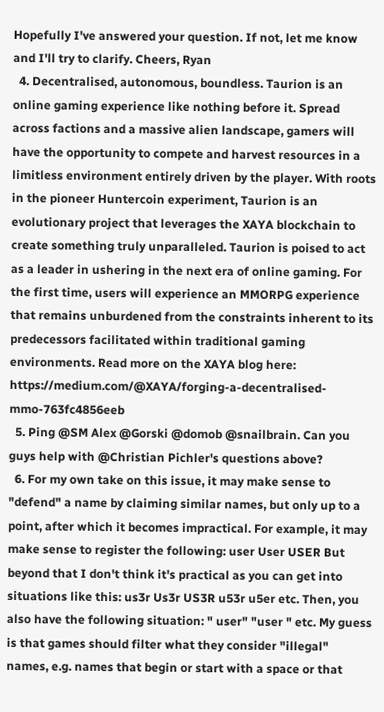Hopefully I've answered your question. If not, let me know and I'll try to clarify. Cheers, Ryan
  4. Decentralised, autonomous, boundless. Taurion is an online gaming experience like nothing before it. Spread across factions and a massive alien landscape, gamers will have the opportunity to compete and harvest resources in a limitless environment entirely driven by the player. With roots in the pioneer Huntercoin experiment, Taurion is an evolutionary project that leverages the XAYA blockchain to create something truly unparalleled. Taurion is poised to act as a leader in ushering in the next era of online gaming. For the first time, users will experience an MMORPG experience that remains unburdened from the constraints inherent to its predecessors facilitated within traditional gaming environments. Read more on the XAYA blog here: https://medium.com/@XAYA/forging-a-decentralised-mmo-763fc4856eeb
  5. Ping @SM Alex @Gorski @domob @snailbrain. Can you guys help with @Christian Pichler's questions above?
  6. For my own take on this issue, it may make sense to "defend" a name by claiming similar names, but only up to a point, after which it becomes impractical. For example, it may make sense to register the following: user User USER But beyond that I don't think it's practical as you can get into situations like this: us3r Us3r US3R u53r u5er etc. Then, you also have the following situation: " user" "user " etc. My guess is that games should filter what they consider "illegal" names, e.g. names that begin or start with a space or that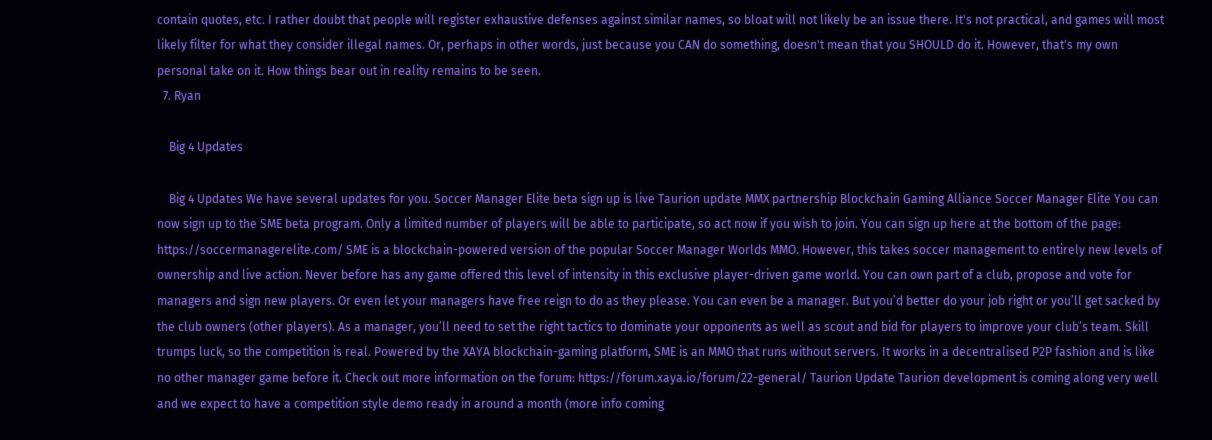contain quotes, etc. I rather doubt that people will register exhaustive defenses against similar names, so bloat will not likely be an issue there. It's not practical, and games will most likely filter for what they consider illegal names. Or, perhaps in other words, just because you CAN do something, doesn't mean that you SHOULD do it. However, that's my own personal take on it. How things bear out in reality remains to be seen.
  7. Ryan

    Big 4 Updates

    Big 4 Updates We have several updates for you. Soccer Manager Elite beta sign up is live Taurion update MMX partnership Blockchain Gaming Alliance Soccer Manager Elite You can now sign up to the SME beta program. Only a limited number of players will be able to participate, so act now if you wish to join. You can sign up here at the bottom of the page: https://soccermanagerelite.com/ SME is a blockchain-powered version of the popular Soccer Manager Worlds MMO. However, this takes soccer management to entirely new levels of ownership and live action. Never before has any game offered this level of intensity in this exclusive player-driven game world. You can own part of a club, propose and vote for managers and sign new players. Or even let your managers have free reign to do as they please. You can even be a manager. But you’d better do your job right or you’ll get sacked by the club owners (other players). As a manager, you’ll need to set the right tactics to dominate your opponents as well as scout and bid for players to improve your club’s team. Skill trumps luck, so the competition is real. Powered by the XAYA blockchain-gaming platform, SME is an MMO that runs without servers. It works in a decentralised P2P fashion and is like no other manager game before it. Check out more information on the forum: https://forum.xaya.io/forum/22-general/ Taurion Update Taurion development is coming along very well and we expect to have a competition style demo ready in around a month (more info coming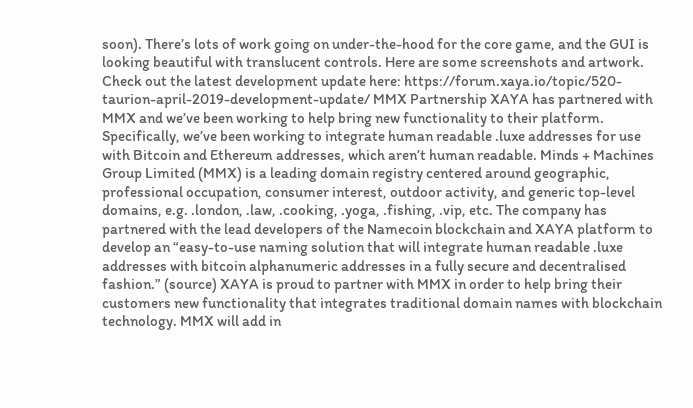soon). There’s lots of work going on under-the-hood for the core game, and the GUI is looking beautiful with translucent controls. Here are some screenshots and artwork. Check out the latest development update here: https://forum.xaya.io/topic/520-taurion-april-2019-development-update/ MMX Partnership XAYA has partnered with MMX and we’ve been working to help bring new functionality to their platform. Specifically, we’ve been working to integrate human readable .luxe addresses for use with Bitcoin and Ethereum addresses, which aren’t human readable. Minds + Machines Group Limited (MMX) is a leading domain registry centered around geographic, professional occupation, consumer interest, outdoor activity, and generic top-level domains, e.g. .london, .law, .cooking, .yoga, .fishing, .vip, etc. The company has partnered with the lead developers of the Namecoin blockchain and XAYA platform to develop an “easy-to-use naming solution that will integrate human readable .luxe addresses with bitcoin alphanumeric addresses in a fully secure and decentralised fashion.” (source) XAYA is proud to partner with MMX in order to help bring their customers new functionality that integrates traditional domain names with blockchain technology. MMX will add in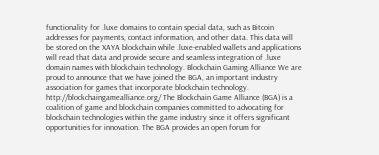functionality for .luxe domains to contain special data, such as Bitcoin addresses for payments, contact information, and other data. This data will be stored on the XAYA blockchain while .luxe-enabled wallets and applications will read that data and provide secure and seamless integration of .luxe domain names with blockchain technology. Blockchain Gaming Alliance We are proud to announce that we have joined the BGA, an important industry association for games that incorporate blockchain technology. http://blockchaingamealliance.org/ The Blockchain Game Alliance (BGA) is a coalition of game and blockchain companies committed to advocating for blockchain technologies within the game industry since it offers significant opportunities for innovation. The BGA provides an open forum for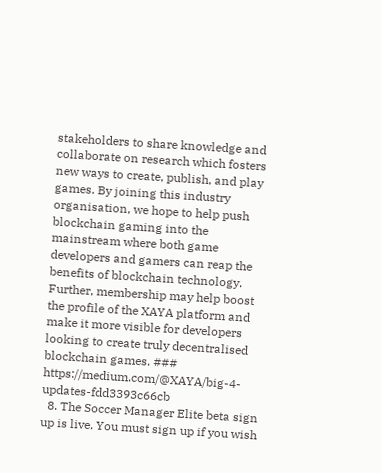stakeholders to share knowledge and collaborate on research which fosters new ways to create, publish, and play games. By joining this industry organisation, we hope to help push blockchain gaming into the mainstream where both game developers and gamers can reap the benefits of blockchain technology. Further, membership may help boost the profile of the XAYA platform and make it more visible for developers looking to create truly decentralised blockchain games. ### https://medium.com/@XAYA/big-4-updates-fdd3393c66cb
  8. The Soccer Manager Elite beta sign up is live. You must sign up if you wish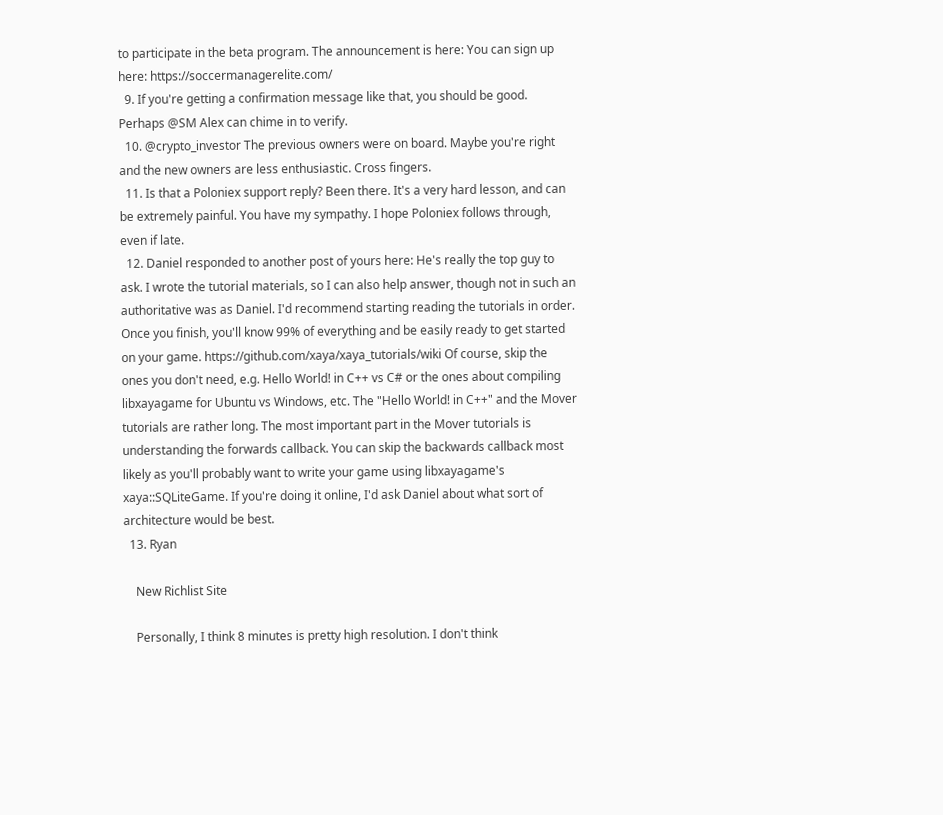to participate in the beta program. The announcement is here: You can sign up here: https://soccermanagerelite.com/
  9. If you're getting a confirmation message like that, you should be good. Perhaps @SM Alex can chime in to verify.
  10. @crypto_investor The previous owners were on board. Maybe you're right and the new owners are less enthusiastic. Cross fingers.
  11. Is that a Poloniex support reply? Been there. It's a very hard lesson, and can be extremely painful. You have my sympathy. I hope Poloniex follows through, even if late.
  12. Daniel responded to another post of yours here: He's really the top guy to ask. I wrote the tutorial materials, so I can also help answer, though not in such an authoritative was as Daniel. I'd recommend starting reading the tutorials in order. Once you finish, you'll know 99% of everything and be easily ready to get started on your game. https://github.com/xaya/xaya_tutorials/wiki Of course, skip the ones you don't need, e.g. Hello World! in C++ vs C# or the ones about compiling libxayagame for Ubuntu vs Windows, etc. The "Hello World! in C++" and the Mover tutorials are rather long. The most important part in the Mover tutorials is understanding the forwards callback. You can skip the backwards callback most likely as you'll probably want to write your game using libxayagame's xaya::SQLiteGame. If you're doing it online, I'd ask Daniel about what sort of architecture would be best.
  13. Ryan

    New Richlist Site

    Personally, I think 8 minutes is pretty high resolution. I don't think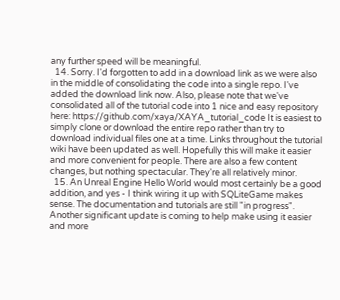any further speed will be meaningful.
  14. Sorry. I'd forgotten to add in a download link as we were also in the middle of consolidating the code into a single repo. I've added the download link now. Also, please note that we've consolidated all of the tutorial code into 1 nice and easy repository here: https://github.com/xaya/XAYA_tutorial_code It is easiest to simply clone or download the entire repo rather than try to download individual files one at a time. Links throughout the tutorial wiki have been updated as well. Hopefully this will make it easier and more convenient for people. There are also a few content changes, but nothing spectacular. They're all relatively minor.
  15. An Unreal Engine Hello World would most certainly be a good addition, and yes - I think wiring it up with SQLiteGame makes sense. The documentation and tutorials are still "in progress". Another significant update is coming to help make using it easier and more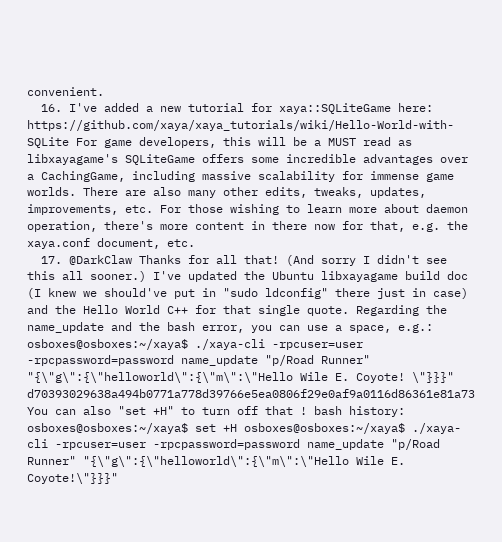convenient.
  16. I've added a new tutorial for xaya::SQLiteGame here: https://github.com/xaya/xaya_tutorials/wiki/Hello-World-with-SQLite For game developers, this will be a MUST read as libxayagame's SQLiteGame offers some incredible advantages over a CachingGame, including massive scalability for immense game worlds. There are also many other edits, tweaks, updates, improvements, etc. For those wishing to learn more about daemon operation, there's more content in there now for that, e.g. the xaya.conf document, etc.
  17. @DarkClaw Thanks for all that! (And sorry I didn't see this all sooner.) I've updated the Ubuntu libxayagame build doc (I knew we should've put in "sudo ldconfig" there just in case) and the Hello World C++ for that single quote. Regarding the name_update and the bash error, you can use a space, e.g.: osboxes@osboxes:~/xaya$ ./xaya-cli -rpcuser=user -rpcpassword=password name_update "p/Road Runner" "{\"g\":{\"helloworld\":{\"m\":\"Hello Wile E. Coyote! \"}}}" d70393029638a494b0771a778d39766e5ea0806f29e0af9a0116d86361e81a73 You can also "set +H" to turn off that ! bash history: osboxes@osboxes:~/xaya$ set +H osboxes@osboxes:~/xaya$ ./xaya-cli -rpcuser=user -rpcpassword=password name_update "p/Road Runner" "{\"g\":{\"helloworld\":{\"m\":\"Hello Wile E. Coyote!\"}}}"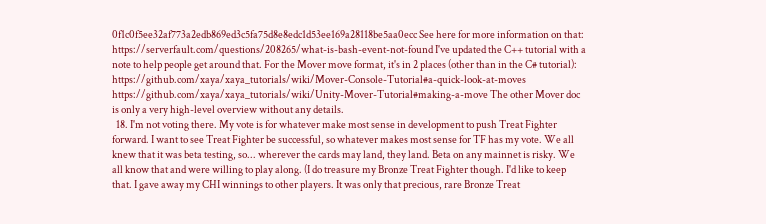0f1c0f5ee32af773a2edb869ed3c5fa75d8e8edc1d53ee169a28118be5aa0ecc See here for more information on that: https://serverfault.com/questions/208265/what-is-bash-event-not-found I've updated the C++ tutorial with a note to help people get around that. For the Mover move format, it's in 2 places (other than in the C# tutorial): https://github.com/xaya/xaya_tutorials/wiki/Mover-Console-Tutorial#a-quick-look-at-moves https://github.com/xaya/xaya_tutorials/wiki/Unity-Mover-Tutorial#making-a-move The other Mover doc is only a very high-level overview without any details.
  18. I'm not voting there. My vote is for whatever make most sense in development to push Treat Fighter forward. I want to see Treat Fighter be successful, so whatever makes most sense for TF has my vote. We all knew that it was beta testing, so... wherever the cards may land, they land. Beta on any mainnet is risky. We all know that and were willing to play along. (I do treasure my Bronze Treat Fighter though. I'd like to keep that. I gave away my CHI winnings to other players. It was only that precious, rare Bronze Treat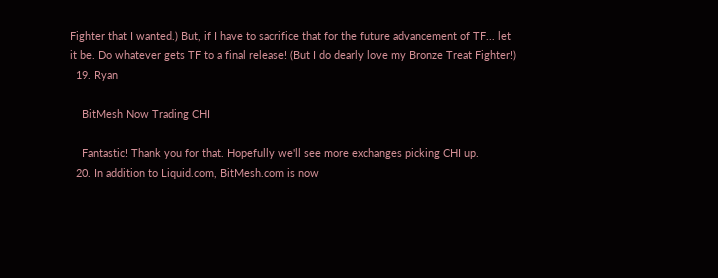Fighter that I wanted.) But, if I have to sacrifice that for the future advancement of TF... let it be. Do whatever gets TF to a final release! (But I do dearly love my Bronze Treat Fighter!)
  19. Ryan

    BitMesh Now Trading CHI

    Fantastic! Thank you for that. Hopefully we'll see more exchanges picking CHI up.
  20. In addition to Liquid.com, BitMesh.com is now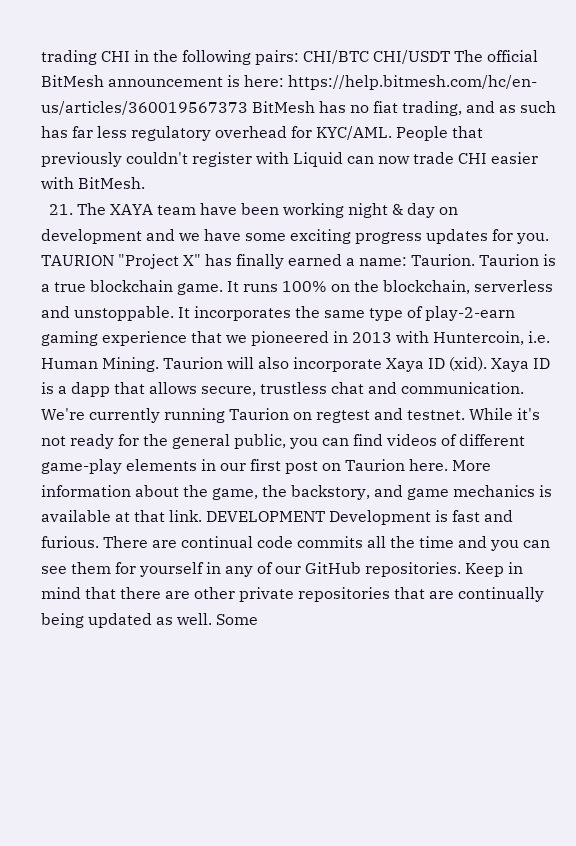trading CHI in the following pairs: CHI/BTC CHI/USDT The official BitMesh announcement is here: https://help.bitmesh.com/hc/en-us/articles/360019567373 BitMesh has no fiat trading, and as such has far less regulatory overhead for KYC/AML. People that previously couldn't register with Liquid can now trade CHI easier with BitMesh.
  21. The XAYA team have been working night & day on development and we have some exciting progress updates for you. TAURION "Project X" has finally earned a name: Taurion. Taurion is a true blockchain game. It runs 100% on the blockchain, serverless and unstoppable. It incorporates the same type of play-2-earn gaming experience that we pioneered in 2013 with Huntercoin, i.e. Human Mining. Taurion will also incorporate Xaya ID (xid). Xaya ID is a dapp that allows secure, trustless chat and communication. We're currently running Taurion on regtest and testnet. While it's not ready for the general public, you can find videos of different game-play elements in our first post on Taurion here. More information about the game, the backstory, and game mechanics is available at that link. DEVELOPMENT Development is fast and furious. There are continual code commits all the time and you can see them for yourself in any of our GitHub repositories. Keep in mind that there are other private repositories that are continually being updated as well. Some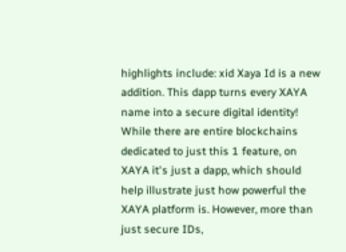highlights include: xid Xaya Id is a new addition. This dapp turns every XAYA name into a secure digital identity! While there are entire blockchains dedicated to just this 1 feature, on XAYA it's just a dapp, which should help illustrate just how powerful the XAYA platform is. However, more than just secure IDs,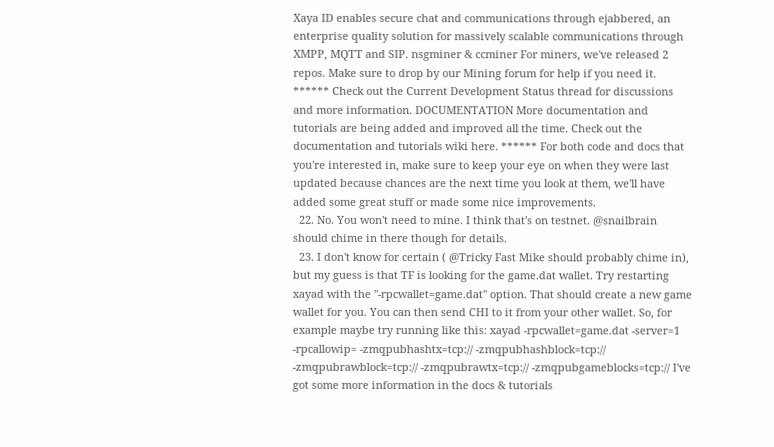Xaya ID enables secure chat and communications through ejabbered, an enterprise quality solution for massively scalable communications through XMPP, MQTT and SIP. nsgminer & ccminer For miners, we've released 2 repos. Make sure to drop by our Mining forum for help if you need it. ****** Check out the Current Development Status thread for discussions and more information. DOCUMENTATION More documentation and tutorials are being added and improved all the time. Check out the documentation and tutorials wiki here. ****** For both code and docs that you're interested in, make sure to keep your eye on when they were last updated because chances are the next time you look at them, we'll have added some great stuff or made some nice improvements.
  22. No. You won't need to mine. I think that's on testnet. @snailbrain should chime in there though for details.
  23. I don't know for certain ( @Tricky Fast Mike should probably chime in), but my guess is that TF is looking for the game.dat wallet. Try restarting xayad with the "-rpcwallet=game.dat" option. That should create a new game wallet for you. You can then send CHI to it from your other wallet. So, for example maybe try running like this: xayad -rpcwallet=game.dat -server=1 -rpcallowip= -zmqpubhashtx=tcp:// -zmqpubhashblock=tcp:// -zmqpubrawblock=tcp:// -zmqpubrawtx=tcp:// -zmqpubgameblocks=tcp:// I've got some more information in the docs & tutorials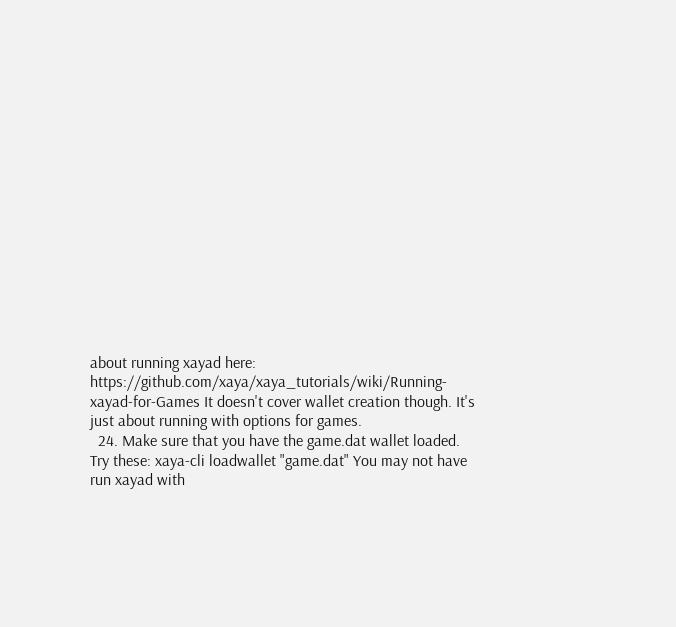about running xayad here: https://github.com/xaya/xaya_tutorials/wiki/Running-xayad-for-Games It doesn't cover wallet creation though. It's just about running with options for games.
  24. Make sure that you have the game.dat wallet loaded. Try these: xaya-cli loadwallet "game.dat" You may not have run xayad with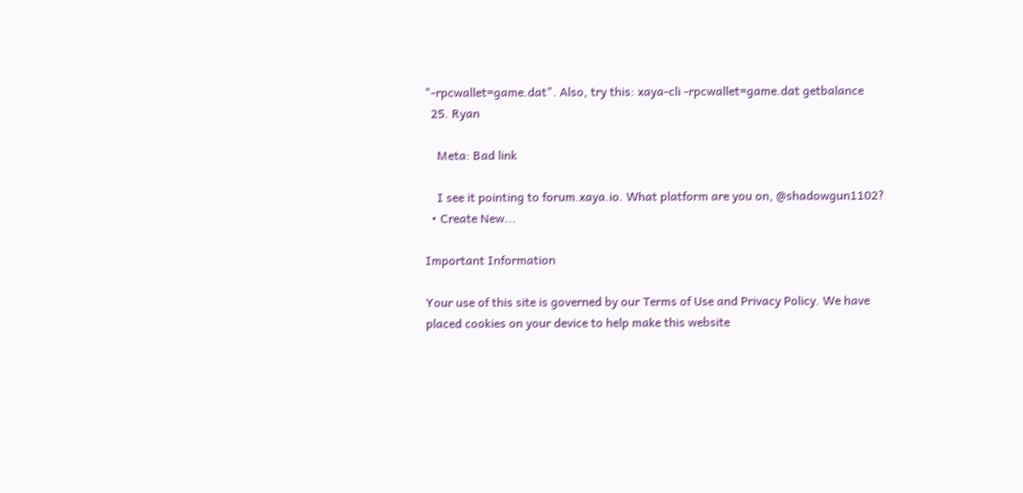"-rpcwallet=game.dat". Also, try this: xaya-cli -rpcwallet=game.dat getbalance
  25. Ryan

    Meta: Bad link

    I see it pointing to forum.xaya.io. What platform are you on, @shadowgun1102?
  • Create New...

Important Information

Your use of this site is governed by our Terms of Use and Privacy Policy. We have placed cookies on your device to help make this website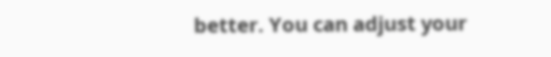better. You can adjust your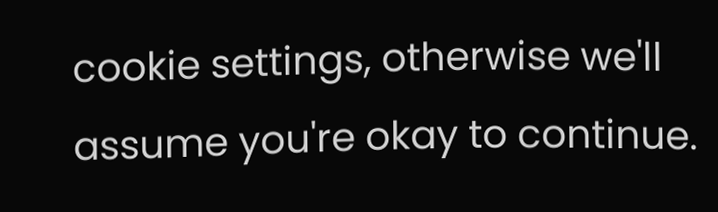cookie settings, otherwise we'll assume you're okay to continue.